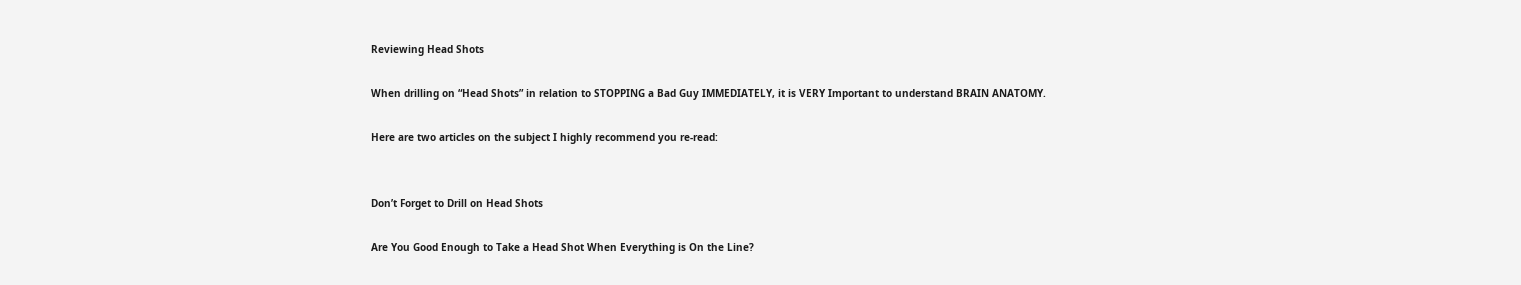Reviewing Head Shots

When drilling on “Head Shots” in relation to STOPPING a Bad Guy IMMEDIATELY, it is VERY Important to understand BRAIN ANATOMY.

Here are two articles on the subject I highly recommend you re-read:


Don’t Forget to Drill on Head Shots

Are You Good Enough to Take a Head Shot When Everything is On the Line?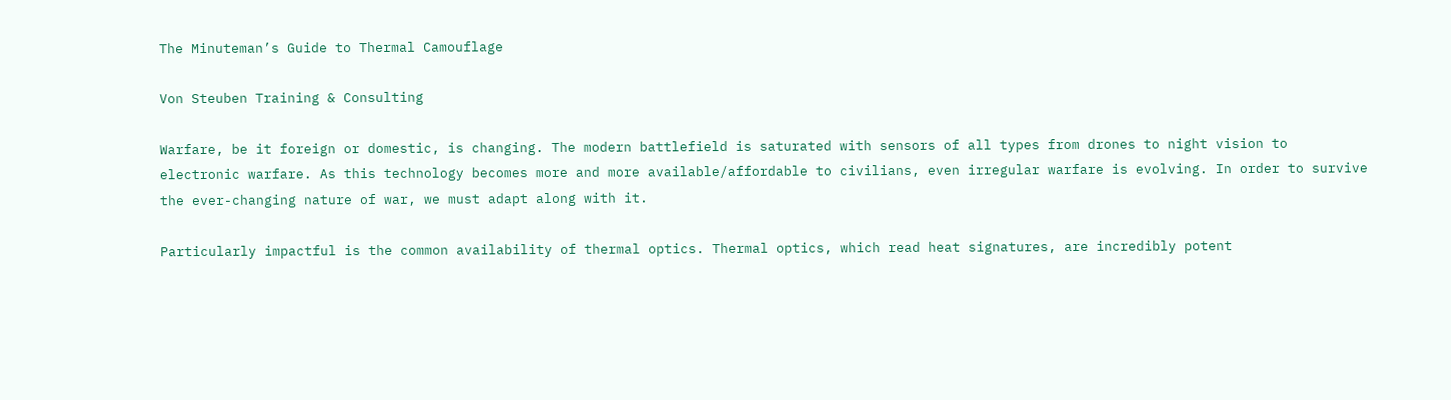The Minuteman’s Guide to Thermal Camouflage

Von Steuben Training & Consulting

Warfare, be it foreign or domestic, is changing. The modern battlefield is saturated with sensors of all types from drones to night vision to electronic warfare. As this technology becomes more and more available/affordable to civilians, even irregular warfare is evolving. In order to survive the ever-changing nature of war, we must adapt along with it.

Particularly impactful is the common availability of thermal optics. Thermal optics, which read heat signatures, are incredibly potent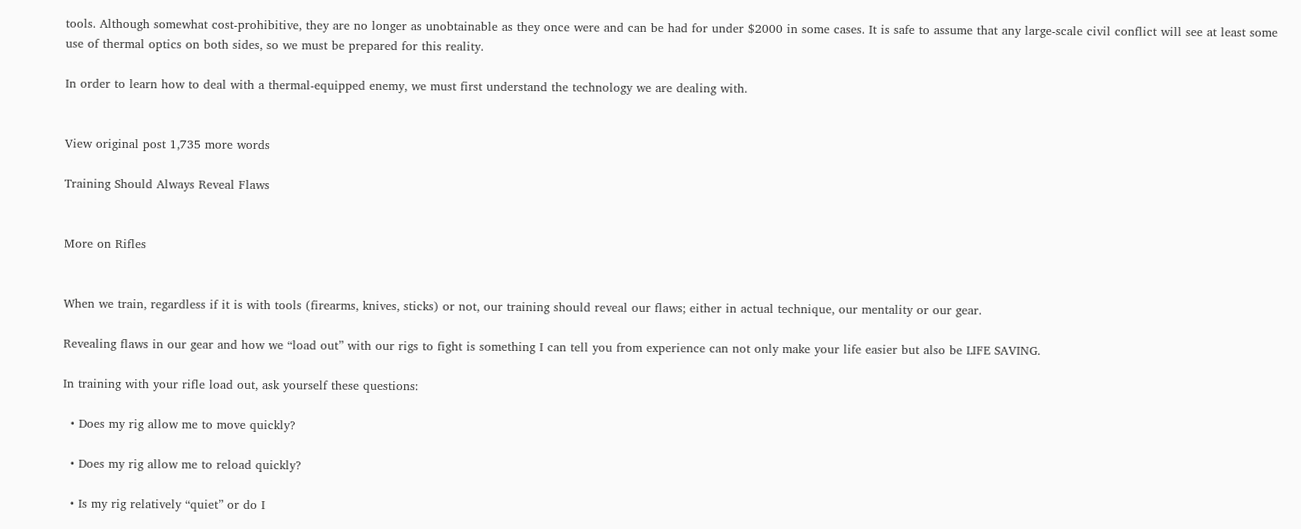tools. Although somewhat cost-prohibitive, they are no longer as unobtainable as they once were and can be had for under $2000 in some cases. It is safe to assume that any large-scale civil conflict will see at least some use of thermal optics on both sides, so we must be prepared for this reality.

In order to learn how to deal with a thermal-equipped enemy, we must first understand the technology we are dealing with.


View original post 1,735 more words

Training Should Always Reveal Flaws


More on Rifles


When we train, regardless if it is with tools (firearms, knives, sticks) or not, our training should reveal our flaws; either in actual technique, our mentality or our gear.

Revealing flaws in our gear and how we “load out” with our rigs to fight is something I can tell you from experience can not only make your life easier but also be LIFE SAVING.

In training with your rifle load out, ask yourself these questions:

  • Does my rig allow me to move quickly?

  • Does my rig allow me to reload quickly?

  • Is my rig relatively “quiet” or do I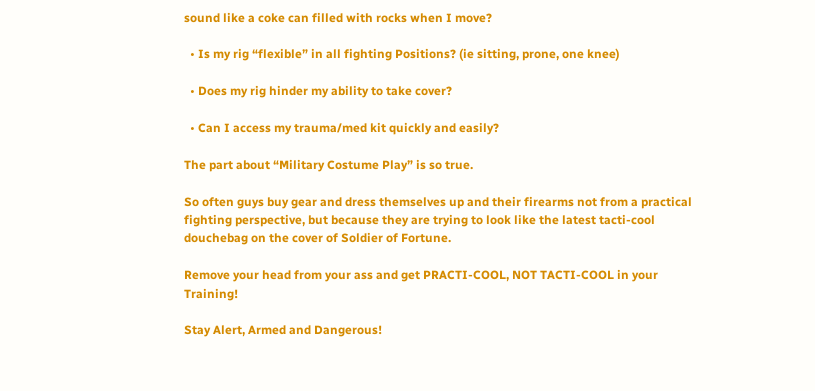sound like a coke can filled with rocks when I move?

  • Is my rig “flexible” in all fighting Positions? (ie sitting, prone, one knee)

  • Does my rig hinder my ability to take cover?

  • Can I access my trauma/med kit quickly and easily?

The part about “Military Costume Play” is so true.

So often guys buy gear and dress themselves up and their firearms not from a practical fighting perspective, but because they are trying to look like the latest tacti-cool douchebag on the cover of Soldier of Fortune.

Remove your head from your ass and get PRACTI-COOL, NOT TACTI-COOL in your Training!

Stay Alert, Armed and Dangerous!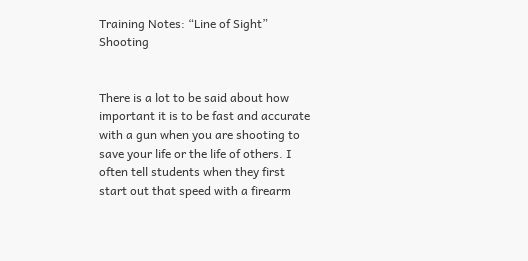Training Notes: “Line of Sight” Shooting


There is a lot to be said about how important it is to be fast and accurate with a gun when you are shooting to save your life or the life of others. I often tell students when they first start out that speed with a firearm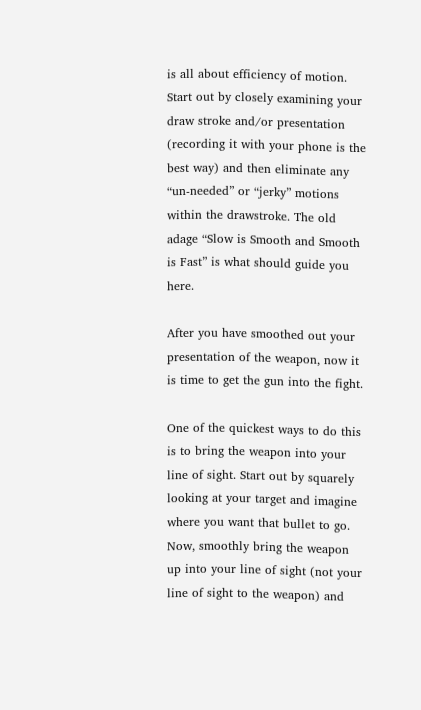is all about efficiency of motion. Start out by closely examining your draw stroke and/or presentation (recording it with your phone is the best way) and then eliminate any “un-needed” or “jerky” motions within the drawstroke. The old adage “Slow is Smooth and Smooth is Fast” is what should guide you here.

After you have smoothed out your presentation of the weapon, now it is time to get the gun into the fight.

One of the quickest ways to do this is to bring the weapon into your line of sight. Start out by squarely looking at your target and imagine where you want that bullet to go. Now, smoothly bring the weapon up into your line of sight (not your line of sight to the weapon) and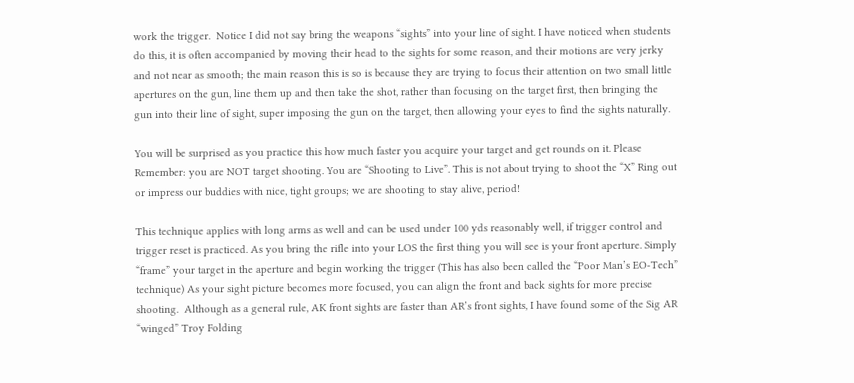work the trigger.  Notice I did not say bring the weapons “sights” into your line of sight. I have noticed when students do this, it is often accompanied by moving their head to the sights for some reason, and their motions are very jerky and not near as smooth; the main reason this is so is because they are trying to focus their attention on two small little apertures on the gun, line them up and then take the shot, rather than focusing on the target first, then bringing the gun into their line of sight, super imposing the gun on the target, then allowing your eyes to find the sights naturally.

You will be surprised as you practice this how much faster you acquire your target and get rounds on it. Please Remember: you are NOT target shooting. You are “Shooting to Live”. This is not about trying to shoot the “X” Ring out or impress our buddies with nice, tight groups; we are shooting to stay alive, period!

This technique applies with long arms as well and can be used under 100 yds reasonably well, if trigger control and trigger reset is practiced. As you bring the rifle into your LOS the first thing you will see is your front aperture. Simply “frame” your target in the aperture and begin working the trigger (This has also been called the “Poor Man’s EO-Tech” technique) As your sight picture becomes more focused, you can align the front and back sights for more precise shooting.  Although as a general rule, AK front sights are faster than AR’s front sights, I have found some of the Sig AR “winged” Troy Folding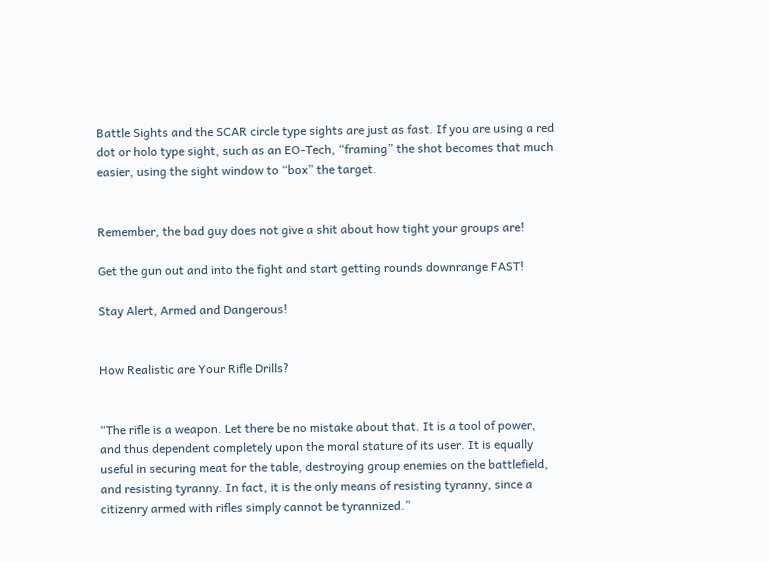Battle Sights and the SCAR circle type sights are just as fast. If you are using a red dot or holo type sight, such as an EO-Tech, “framing” the shot becomes that much easier, using the sight window to “box” the target.


Remember, the bad guy does not give a shit about how tight your groups are!

Get the gun out and into the fight and start getting rounds downrange FAST!

Stay Alert, Armed and Dangerous!


How Realistic are Your Rifle Drills?


“The rifle is a weapon. Let there be no mistake about that. It is a tool of power, and thus dependent completely upon the moral stature of its user. It is equally useful in securing meat for the table, destroying group enemies on the battlefield, and resisting tyranny. In fact, it is the only means of resisting tyranny, since a citizenry armed with rifles simply cannot be tyrannized.”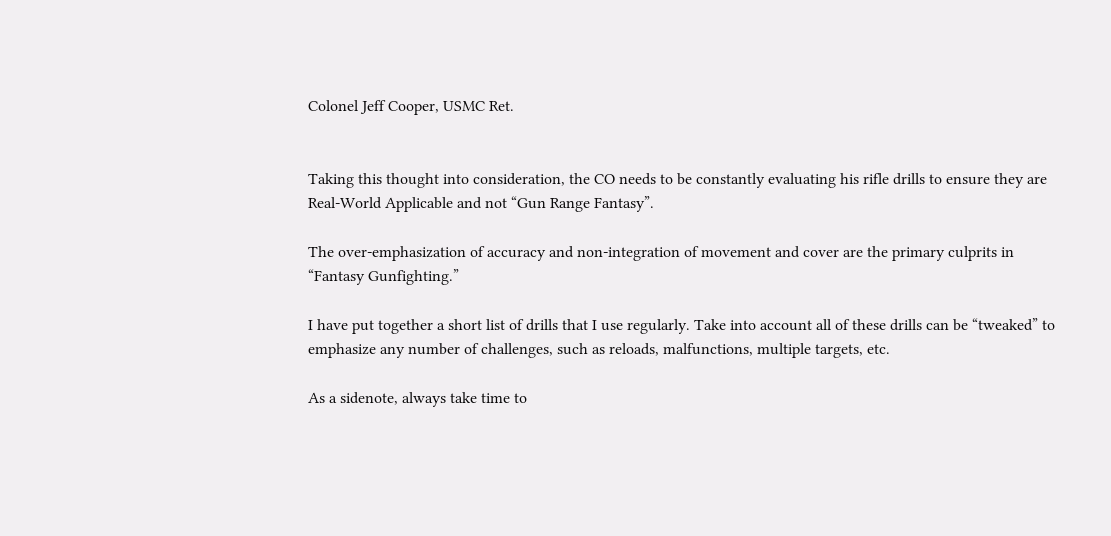Colonel Jeff Cooper, USMC Ret.


Taking this thought into consideration, the CO needs to be constantly evaluating his rifle drills to ensure they are Real-World Applicable and not “Gun Range Fantasy”.

The over-emphasization of accuracy and non-integration of movement and cover are the primary culprits in “Fantasy Gunfighting.”

I have put together a short list of drills that I use regularly. Take into account all of these drills can be “tweaked” to emphasize any number of challenges, such as reloads, malfunctions, multiple targets, etc.

As a sidenote, always take time to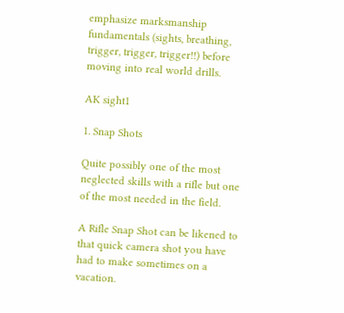emphasize marksmanship fundamentals (sights, breathing, trigger, trigger, trigger!!) before moving into real world drills.

AK sight1

1. Snap Shots

Quite possibly one of the most neglected skills with a rifle but one of the most needed in the field.

A Rifle Snap Shot can be likened to that quick camera shot you have had to make sometimes on a vacation.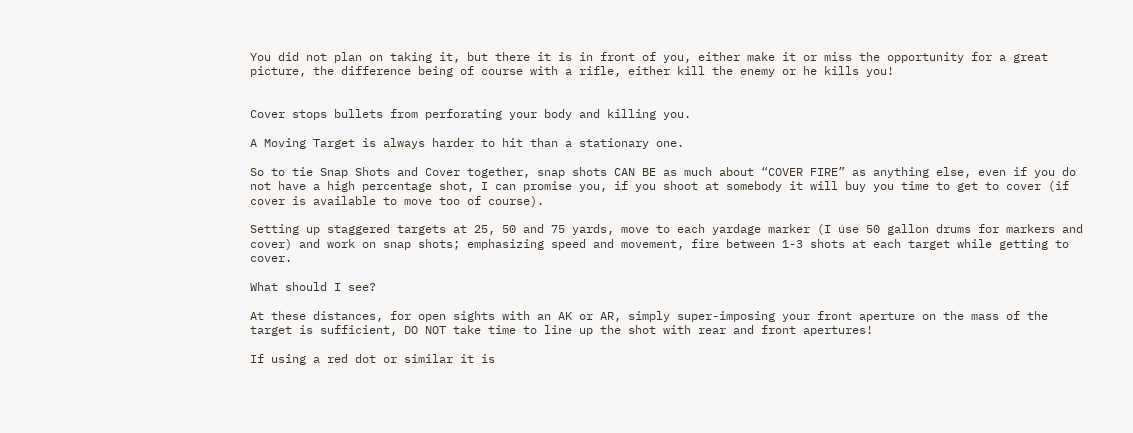You did not plan on taking it, but there it is in front of you, either make it or miss the opportunity for a great picture, the difference being of course with a rifle, either kill the enemy or he kills you!


Cover stops bullets from perforating your body and killing you.

A Moving Target is always harder to hit than a stationary one.

So to tie Snap Shots and Cover together, snap shots CAN BE as much about “COVER FIRE” as anything else, even if you do not have a high percentage shot, I can promise you, if you shoot at somebody it will buy you time to get to cover (if cover is available to move too of course).

Setting up staggered targets at 25, 50 and 75 yards, move to each yardage marker (I use 50 gallon drums for markers and cover) and work on snap shots; emphasizing speed and movement, fire between 1-3 shots at each target while getting to cover.

What should I see?

At these distances, for open sights with an AK or AR, simply super-imposing your front aperture on the mass of the target is sufficient, DO NOT take time to line up the shot with rear and front apertures!

If using a red dot or similar it is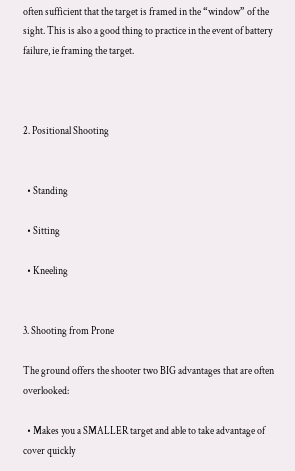often sufficient that the target is framed in the “window” of the sight. This is also a good thing to practice in the event of battery failure, ie framing the target.



2. Positional Shooting


  • Standing

  • Sitting

  • Kneeling


3. Shooting from Prone

The ground offers the shooter two BIG advantages that are often overlooked:

  • Makes you a SMALLER target and able to take advantage of cover quickly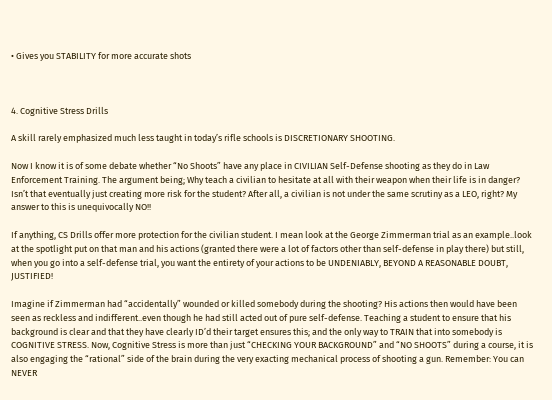• Gives you STABILITY for more accurate shots



4. Cognitive Stress Drills

A skill rarely emphasized much less taught in today’s rifle schools is DISCRETIONARY SHOOTING.

Now I know it is of some debate whether “No Shoots” have any place in CIVILIAN Self-Defense shooting as they do in Law Enforcement Training. The argument being; Why teach a civilian to hesitate at all with their weapon when their life is in danger? Isn’t that eventually just creating more risk for the student? After all, a civilian is not under the same scrutiny as a LEO, right? My answer to this is unequivocally NO!!

If anything, CS Drills offer more protection for the civilian student. I mean look at the George Zimmerman trial as an example..look at the spotlight put on that man and his actions (granted there were a lot of factors other than self-defense in play there) but still, when you go into a self-defense trial, you want the entirety of your actions to be UNDENIABLY, BEYOND A REASONABLE DOUBT, JUSTIFIED!

Imagine if Zimmerman had “accidentally” wounded or killed somebody during the shooting? His actions then would have been seen as reckless and indifferent..even though he had still acted out of pure self-defense. Teaching a student to ensure that his background is clear and that they have clearly ID’d their target ensures this; and the only way to TRAIN that into somebody is COGNITIVE STRESS. Now, Cognitive Stress is more than just “CHECKING YOUR BACKGROUND” and “NO SHOOTS” during a course, it is also engaging the “rational” side of the brain during the very exacting mechanical process of shooting a gun. Remember: You can NEVER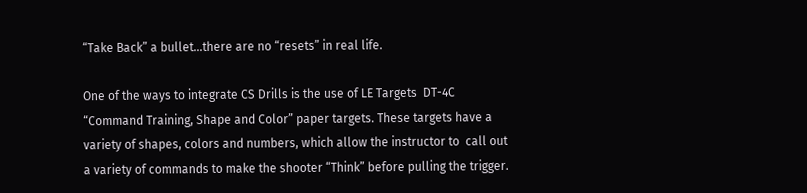“Take Back” a bullet…there are no “resets” in real life.

One of the ways to integrate CS Drills is the use of LE Targets  DT-4C “Command Training, Shape and Color” paper targets. These targets have a variety of shapes, colors and numbers, which allow the instructor to  call out a variety of commands to make the shooter “Think” before pulling the trigger.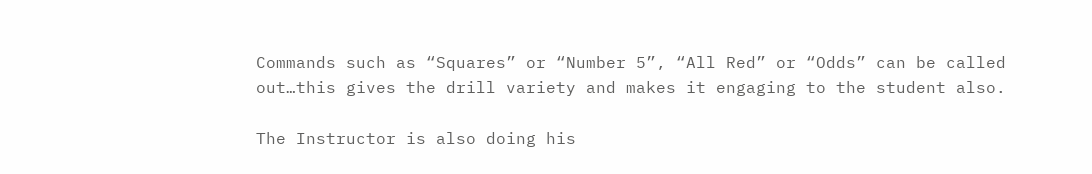Commands such as “Squares” or “Number 5”, “All Red” or “Odds” can be called out…this gives the drill variety and makes it engaging to the student also.

The Instructor is also doing his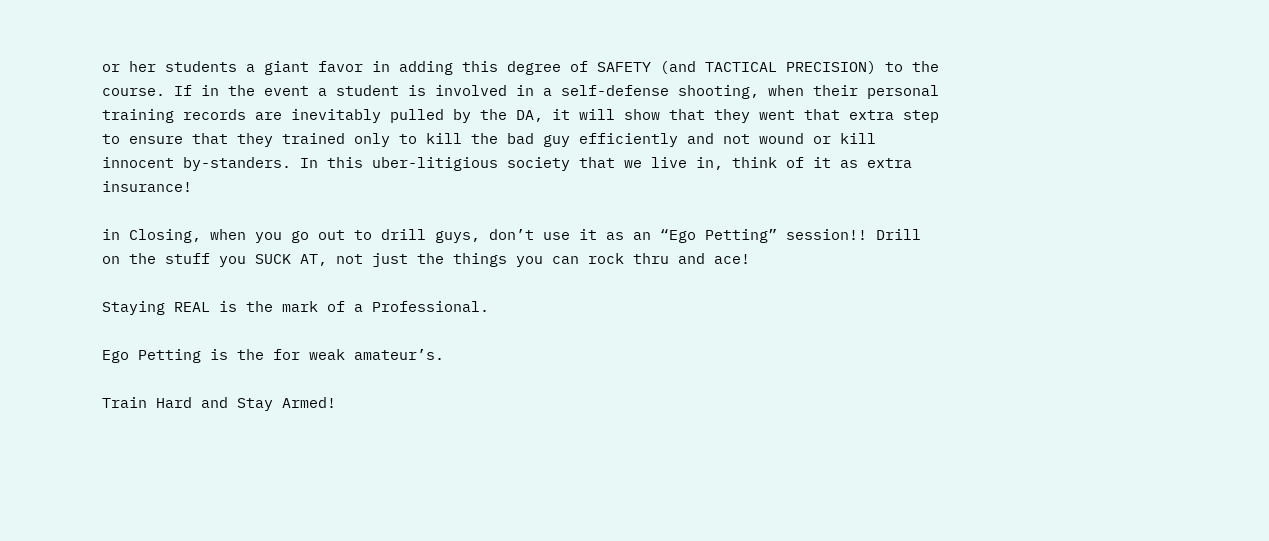or her students a giant favor in adding this degree of SAFETY (and TACTICAL PRECISION) to the course. If in the event a student is involved in a self-defense shooting, when their personal training records are inevitably pulled by the DA, it will show that they went that extra step to ensure that they trained only to kill the bad guy efficiently and not wound or kill innocent by-standers. In this uber-litigious society that we live in, think of it as extra insurance!

in Closing, when you go out to drill guys, don’t use it as an “Ego Petting” session!! Drill on the stuff you SUCK AT, not just the things you can rock thru and ace!

Staying REAL is the mark of a Professional.

Ego Petting is the for weak amateur’s.

Train Hard and Stay Armed!